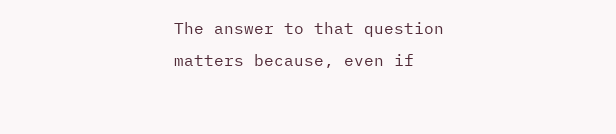The answer to that question matters because, even if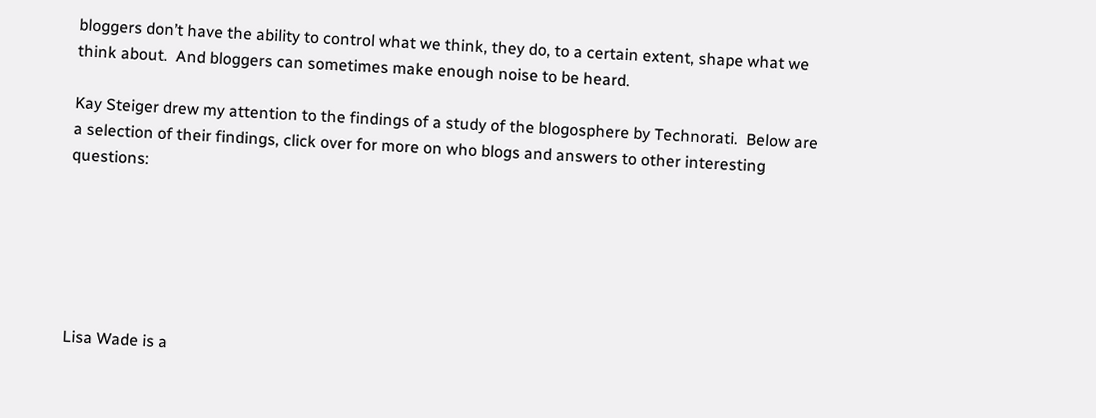bloggers don’t have the ability to control what we think, they do, to a certain extent, shape what we think about.  And bloggers can sometimes make enough noise to be heard.

Kay Steiger drew my attention to the findings of a study of the blogosphere by Technorati.  Below are a selection of their findings, click over for more on who blogs and answers to other interesting questions:






Lisa Wade is a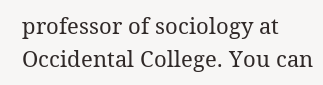professor of sociology at Occidental College. You can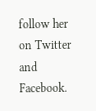follow her on Twitter and Facebook.